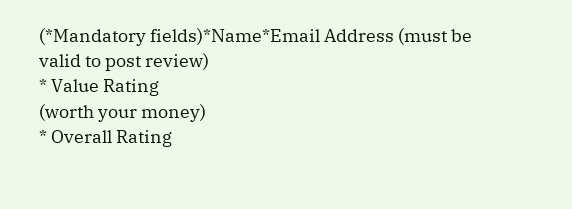(*Mandatory fields)*Name*Email Address (must be valid to post review)
* Value Rating
(worth your money)
* Overall Rating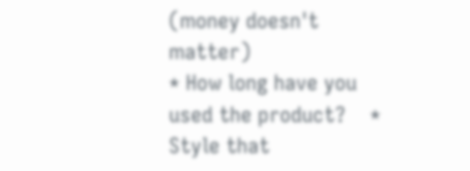(money doesn't matter)
* How long have you used the product?    * Style that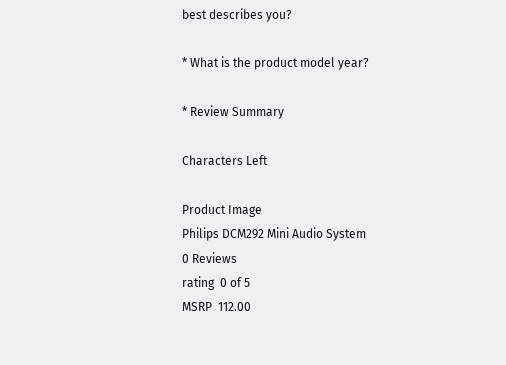best describes you?

* What is the product model year?

* Review Summary

Characters Left

Product Image
Philips DCM292 Mini Audio System
0 Reviews
rating  0 of 5
MSRP  112.00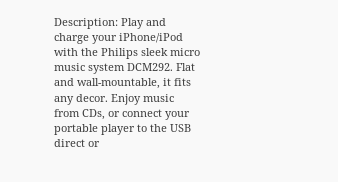Description: Play and charge your iPhone/iPod with the Philips sleek micro music system DCM292. Flat and wall-mountable, it fits any decor. Enjoy music from CDs, or connect your portable player to the USB direct or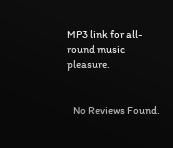MP3 link for all-round music pleasure.


   No Reviews Found.